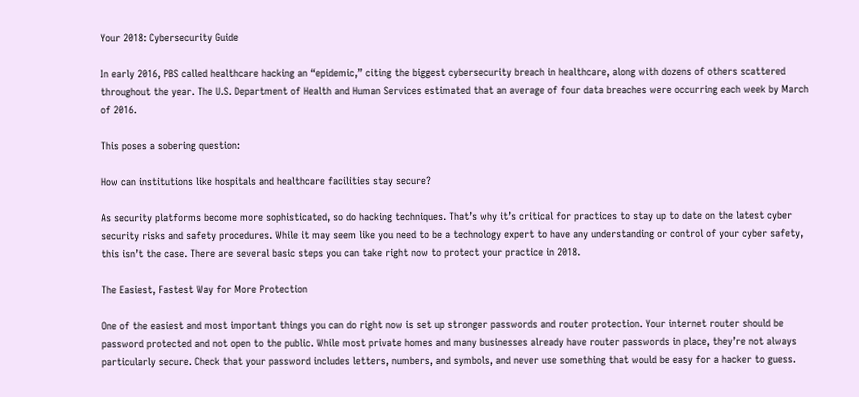Your 2018: Cybersecurity Guide

In early 2016, PBS called healthcare hacking an “epidemic,” citing the biggest cybersecurity breach in healthcare, along with dozens of others scattered throughout the year. The U.S. Department of Health and Human Services estimated that an average of four data breaches were occurring each week by March of 2016.

This poses a sobering question:

How can institutions like hospitals and healthcare facilities stay secure?

As security platforms become more sophisticated, so do hacking techniques. That’s why it’s critical for practices to stay up to date on the latest cyber security risks and safety procedures. While it may seem like you need to be a technology expert to have any understanding or control of your cyber safety, this isn’t the case. There are several basic steps you can take right now to protect your practice in 2018.

The Easiest, Fastest Way for More Protection

One of the easiest and most important things you can do right now is set up stronger passwords and router protection. Your internet router should be password protected and not open to the public. While most private homes and many businesses already have router passwords in place, they’re not always particularly secure. Check that your password includes letters, numbers, and symbols, and never use something that would be easy for a hacker to guess.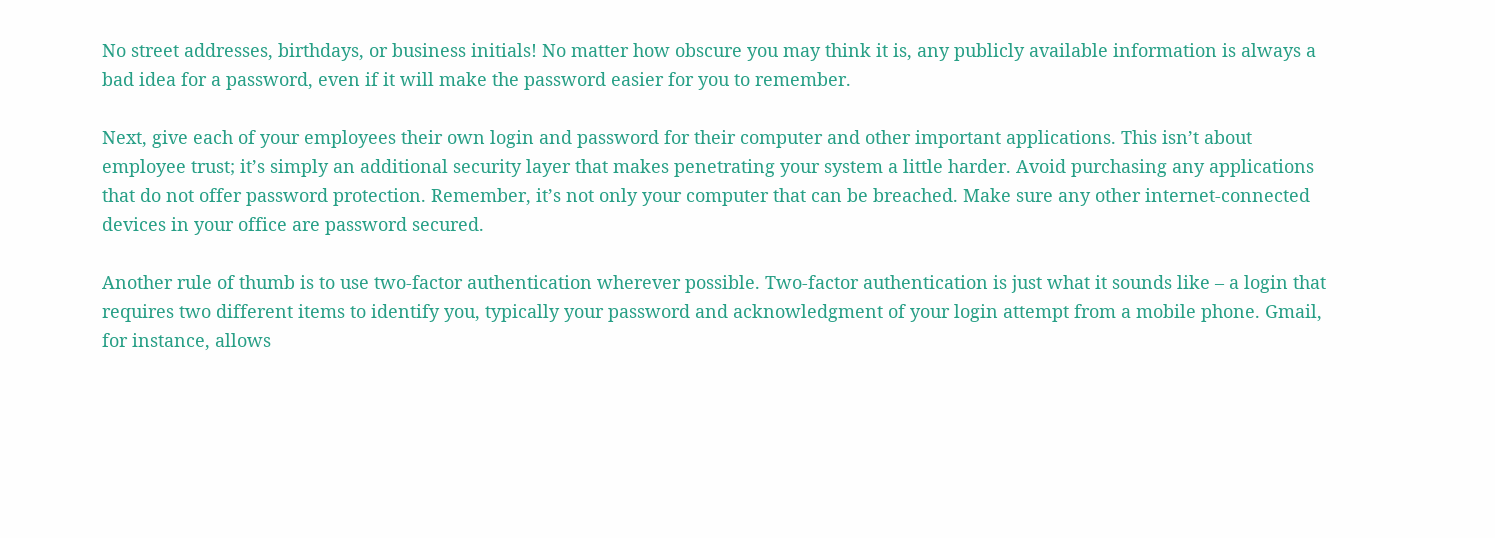No street addresses, birthdays, or business initials! No matter how obscure you may think it is, any publicly available information is always a bad idea for a password, even if it will make the password easier for you to remember.

Next, give each of your employees their own login and password for their computer and other important applications. This isn’t about employee trust; it’s simply an additional security layer that makes penetrating your system a little harder. Avoid purchasing any applications that do not offer password protection. Remember, it’s not only your computer that can be breached. Make sure any other internet-connected devices in your office are password secured.

Another rule of thumb is to use two-factor authentication wherever possible. Two-factor authentication is just what it sounds like – a login that requires two different items to identify you, typically your password and acknowledgment of your login attempt from a mobile phone. Gmail, for instance, allows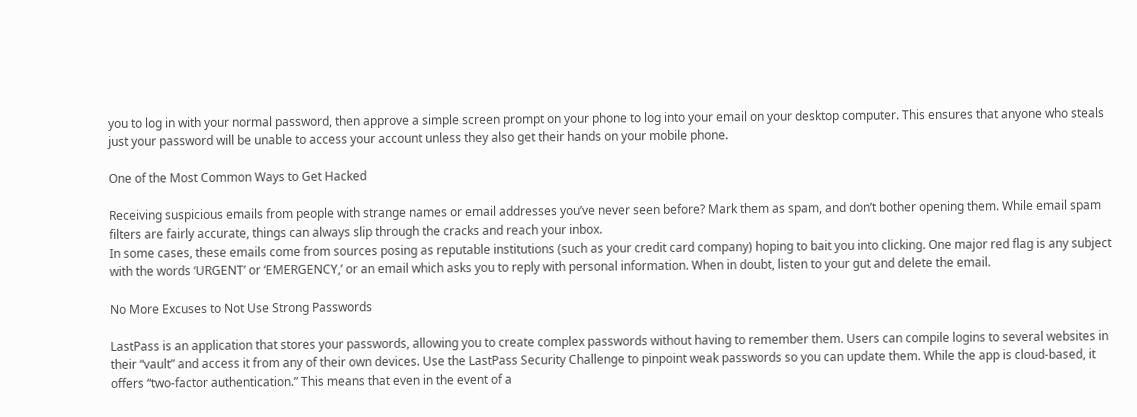you to log in with your normal password, then approve a simple screen prompt on your phone to log into your email on your desktop computer. This ensures that anyone who steals just your password will be unable to access your account unless they also get their hands on your mobile phone.

One of the Most Common Ways to Get Hacked

Receiving suspicious emails from people with strange names or email addresses you’ve never seen before? Mark them as spam, and don’t bother opening them. While email spam filters are fairly accurate, things can always slip through the cracks and reach your inbox.
In some cases, these emails come from sources posing as reputable institutions (such as your credit card company) hoping to bait you into clicking. One major red flag is any subject with the words ‘URGENT’ or ‘EMERGENCY,’ or an email which asks you to reply with personal information. When in doubt, listen to your gut and delete the email.

No More Excuses to Not Use Strong Passwords

LastPass is an application that stores your passwords, allowing you to create complex passwords without having to remember them. Users can compile logins to several websites in their “vault” and access it from any of their own devices. Use the LastPass Security Challenge to pinpoint weak passwords so you can update them. While the app is cloud-based, it offers “two-factor authentication.” This means that even in the event of a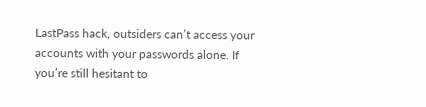LastPass hack, outsiders can’t access your accounts with your passwords alone. If you’re still hesitant to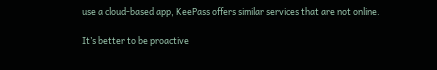use a cloud-based app, KeePass offers similar services that are not online.

It’s better to be proactive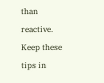than reactive. Keep these tips in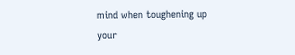mind when toughening up your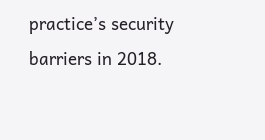practice’s security barriers in 2018.